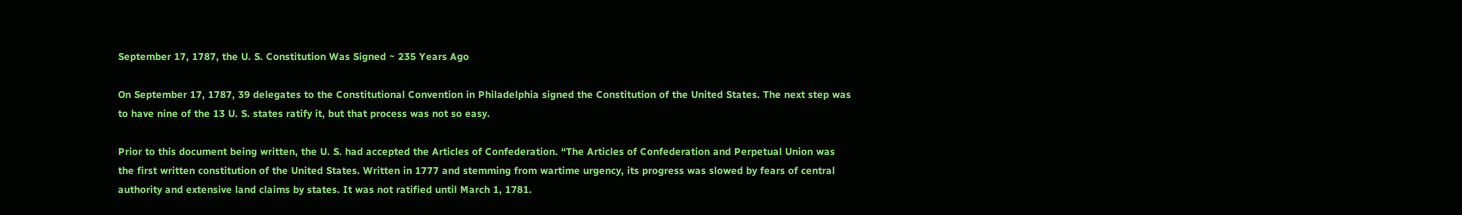September 17, 1787, the U. S. Constitution Was Signed ~ 235 Years Ago

On September 17, 1787, 39 delegates to the Constitutional Convention in Philadelphia signed the Constitution of the United States. The next step was to have nine of the 13 U. S. states ratify it, but that process was not so easy.

Prior to this document being written, the U. S. had accepted the Articles of Confederation. “The Articles of Confederation and Perpetual Union was the first written constitution of the United States. Written in 1777 and stemming from wartime urgency, its progress was slowed by fears of central authority and extensive land claims by states. It was not ratified until March 1, 1781.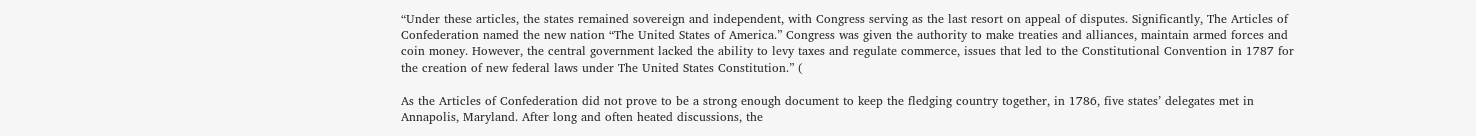“Under these articles, the states remained sovereign and independent, with Congress serving as the last resort on appeal of disputes. Significantly, The Articles of Confederation named the new nation “The United States of America.” Congress was given the authority to make treaties and alliances, maintain armed forces and coin money. However, the central government lacked the ability to levy taxes and regulate commerce, issues that led to the Constitutional Convention in 1787 for the creation of new federal laws under The United States Constitution.” (

As the Articles of Confederation did not prove to be a strong enough document to keep the fledging country together, in 1786, five states’ delegates met in Annapolis, Maryland. After long and often heated discussions, the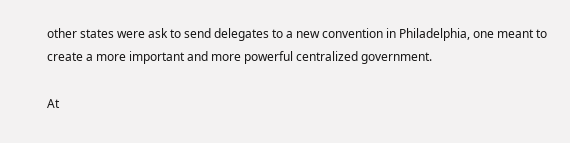other states were ask to send delegates to a new convention in Philadelphia, one meant to create a more important and more powerful centralized government.

At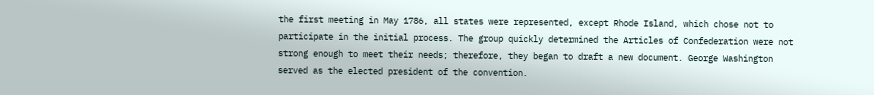the first meeting in May 1786, all states were represented, except Rhode Island, which chose not to participate in the initial process. The group quickly determined the Articles of Confederation were not strong enough to meet their needs; therefore, they began to draft a new document. George Washington served as the elected president of the convention.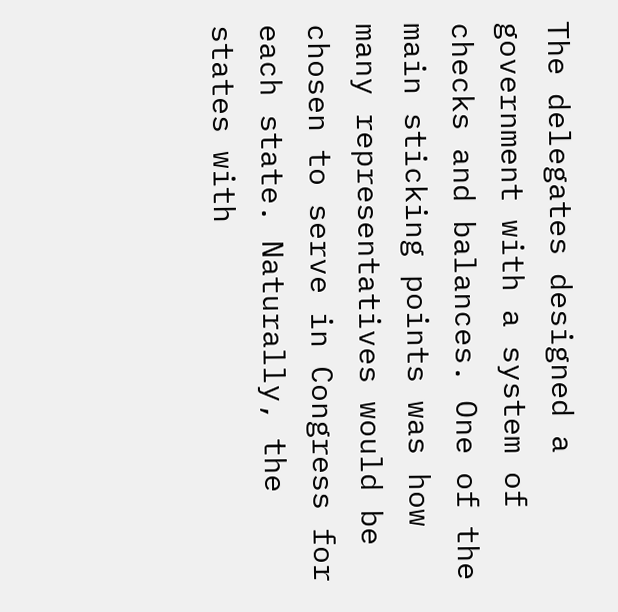The delegates designed a government with a system of checks and balances. One of the main sticking points was how many representatives would be chosen to serve in Congress for each state. Naturally, the states with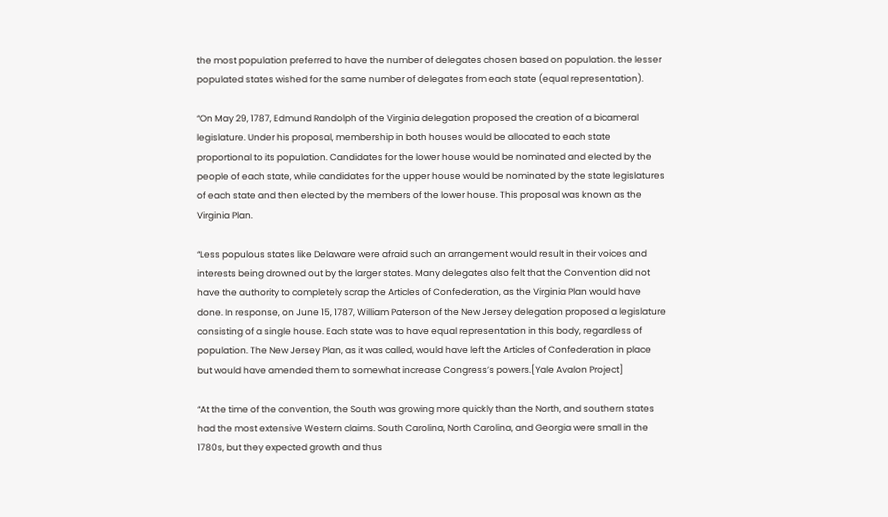the most population preferred to have the number of delegates chosen based on population. the lesser populated states wished for the same number of delegates from each state (equal representation).

“On May 29, 1787, Edmund Randolph of the Virginia delegation proposed the creation of a bicameral legislature. Under his proposal, membership in both houses would be allocated to each state proportional to its population. Candidates for the lower house would be nominated and elected by the people of each state, while candidates for the upper house would be nominated by the state legislatures of each state and then elected by the members of the lower house. This proposal was known as the Virginia Plan.

“Less populous states like Delaware were afraid such an arrangement would result in their voices and interests being drowned out by the larger states. Many delegates also felt that the Convention did not have the authority to completely scrap the Articles of Confederation, as the Virginia Plan would have done. In response, on June 15, 1787, William Paterson of the New Jersey delegation proposed a legislature consisting of a single house. Each state was to have equal representation in this body, regardless of population. The New Jersey Plan, as it was called, would have left the Articles of Confederation in place but would have amended them to somewhat increase Congress’s powers.[Yale Avalon Project]

“At the time of the convention, the South was growing more quickly than the North, and southern states had the most extensive Western claims. South Carolina, North Carolina, and Georgia were small in the 1780s, but they expected growth and thus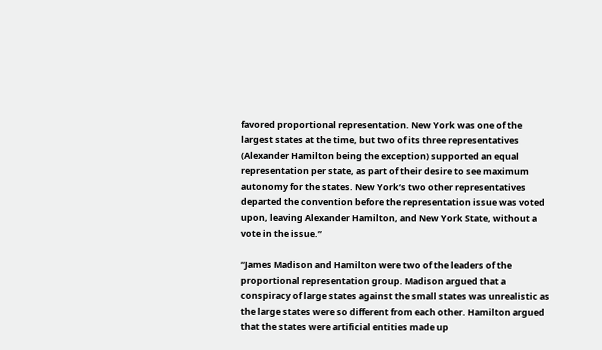favored proportional representation. New York was one of the largest states at the time, but two of its three representatives (Alexander Hamilton being the exception) supported an equal representation per state, as part of their desire to see maximum autonomy for the states. New York’s two other representatives departed the convention before the representation issue was voted upon, leaving Alexander Hamilton, and New York State, without a vote in the issue.”

“James Madison and Hamilton were two of the leaders of the proportional representation group. Madison argued that a conspiracy of large states against the small states was unrealistic as the large states were so different from each other. Hamilton argued that the states were artificial entities made up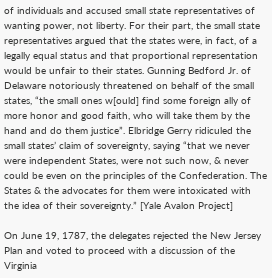of individuals and accused small state representatives of wanting power, not liberty. For their part, the small state representatives argued that the states were, in fact, of a legally equal status and that proportional representation would be unfair to their states. Gunning Bedford Jr. of Delaware notoriously threatened on behalf of the small states, “the small ones w[ould] find some foreign ally of more honor and good faith, who will take them by the hand and do them justice”. Elbridge Gerry ridiculed the small states’ claim of sovereignty, saying “that we never were independent States, were not such now, & never could be even on the principles of the Confederation. The States & the advocates for them were intoxicated with the idea of their sovereignty.” [Yale Avalon Project]

On June 19, 1787, the delegates rejected the New Jersey Plan and voted to proceed with a discussion of the Virginia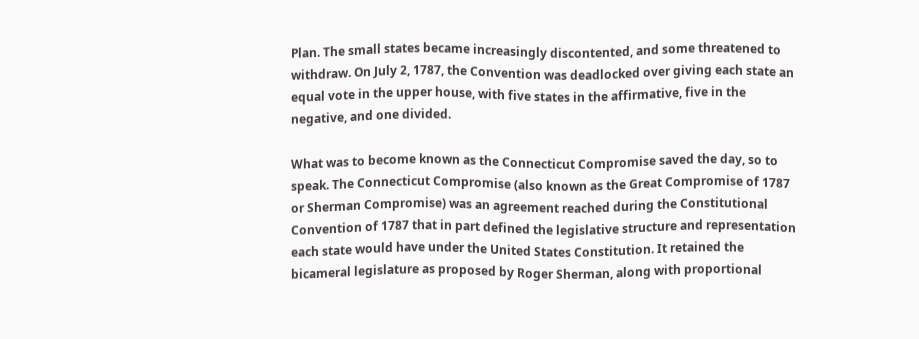Plan. The small states became increasingly discontented, and some threatened to withdraw. On July 2, 1787, the Convention was deadlocked over giving each state an equal vote in the upper house, with five states in the affirmative, five in the negative, and one divided.

What was to become known as the Connecticut Compromise saved the day, so to speak. The Connecticut Compromise (also known as the Great Compromise of 1787 or Sherman Compromise) was an agreement reached during the Constitutional Convention of 1787 that in part defined the legislative structure and representation each state would have under the United States Constitution. It retained the bicameral legislature as proposed by Roger Sherman, along with proportional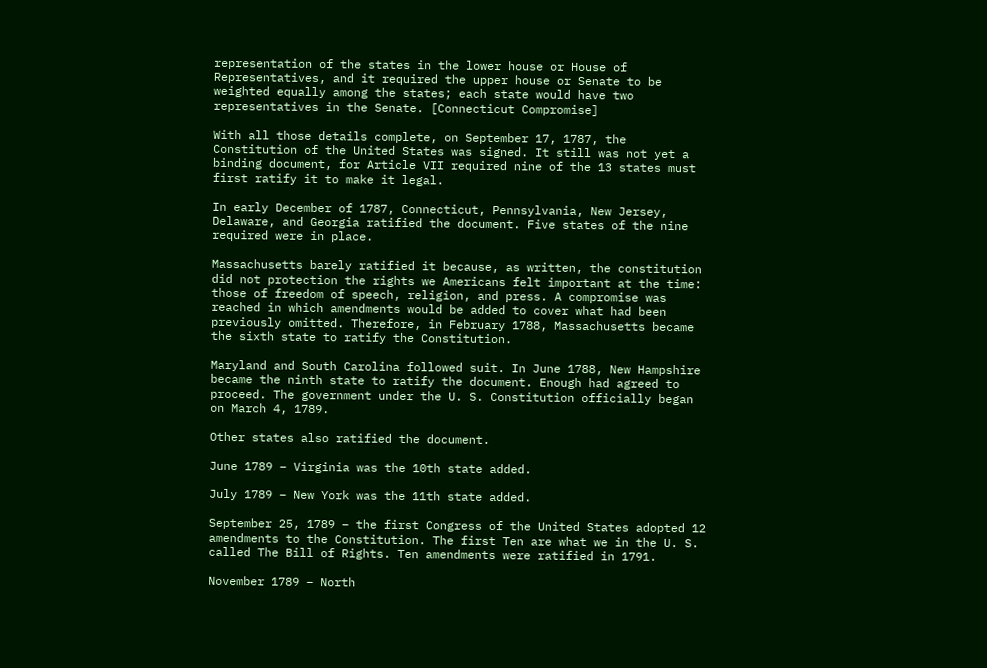representation of the states in the lower house or House of Representatives, and it required the upper house or Senate to be weighted equally among the states; each state would have two representatives in the Senate. [Connecticut Compromise]

With all those details complete, on September 17, 1787, the Constitution of the United States was signed. It still was not yet a binding document, for Article VII required nine of the 13 states must first ratify it to make it legal.

In early December of 1787, Connecticut, Pennsylvania, New Jersey, Delaware, and Georgia ratified the document. Five states of the nine required were in place.

Massachusetts barely ratified it because, as written, the constitution did not protection the rights we Americans felt important at the time: those of freedom of speech, religion, and press. A compromise was reached in which amendments would be added to cover what had been previously omitted. Therefore, in February 1788, Massachusetts became the sixth state to ratify the Constitution.

Maryland and South Carolina followed suit. In June 1788, New Hampshire became the ninth state to ratify the document. Enough had agreed to proceed. The government under the U. S. Constitution officially began on March 4, 1789.

Other states also ratified the document.

June 1789 – Virginia was the 10th state added.

July 1789 – New York was the 11th state added.

September 25, 1789 – the first Congress of the United States adopted 12 amendments to the Constitution. The first Ten are what we in the U. S. called The Bill of Rights. Ten amendments were ratified in 1791.

November 1789 – North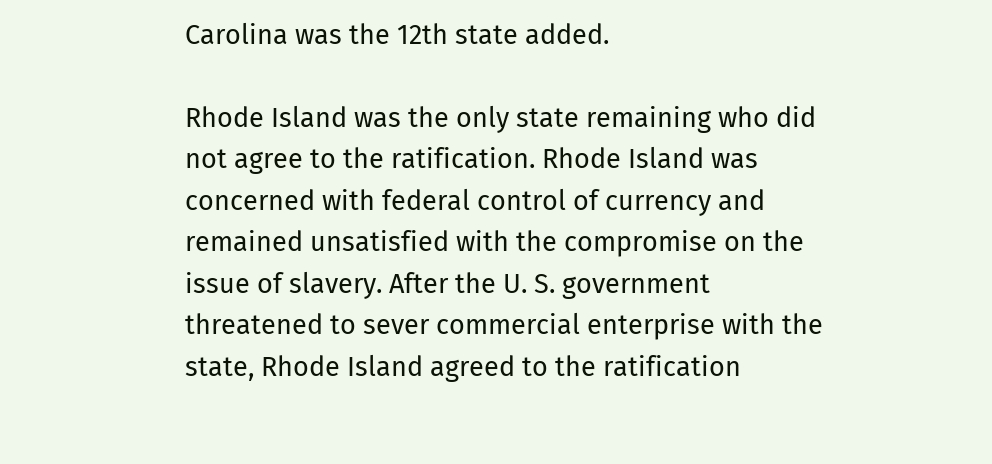Carolina was the 12th state added.

Rhode Island was the only state remaining who did not agree to the ratification. Rhode Island was concerned with federal control of currency and remained unsatisfied with the compromise on the issue of slavery. After the U. S. government threatened to sever commercial enterprise with the state, Rhode Island agreed to the ratification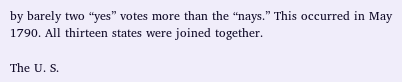by barely two “yes” votes more than the “nays.” This occurred in May 1790. All thirteen states were joined together.

The U. S.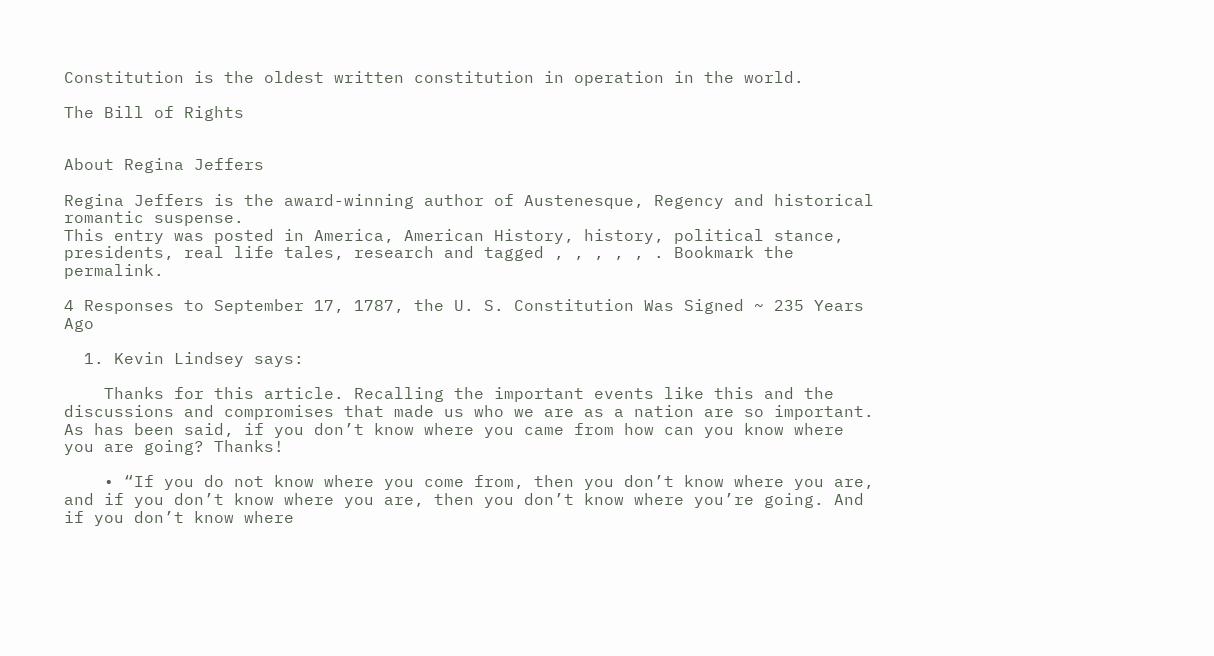Constitution is the oldest written constitution in operation in the world.

The Bill of Rights


About Regina Jeffers

Regina Jeffers is the award-winning author of Austenesque, Regency and historical romantic suspense.
This entry was posted in America, American History, history, political stance, presidents, real life tales, research and tagged , , , , , . Bookmark the permalink.

4 Responses to September 17, 1787, the U. S. Constitution Was Signed ~ 235 Years Ago

  1. Kevin Lindsey says:

    Thanks for this article. Recalling the important events like this and the discussions and compromises that made us who we are as a nation are so important. As has been said, if you don’t know where you came from how can you know where you are going? Thanks!

    • “If you do not know where you come from, then you don’t know where you are, and if you don’t know where you are, then you don’t know where you’re going. And if you don’t know where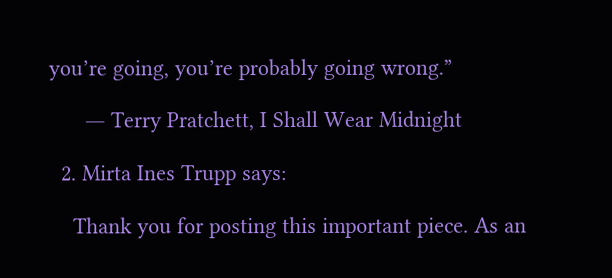you’re going, you’re probably going wrong.”

      ― Terry Pratchett, I Shall Wear Midnight

  2. Mirta Ines Trupp says:

    Thank you for posting this important piece. As an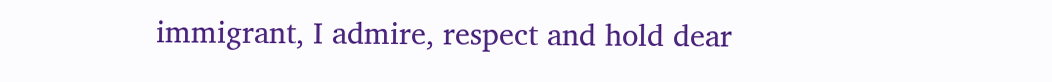immigrant, I admire, respect and hold dear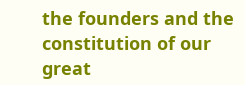the founders and the constitution of our great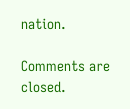nation.

Comments are closed.